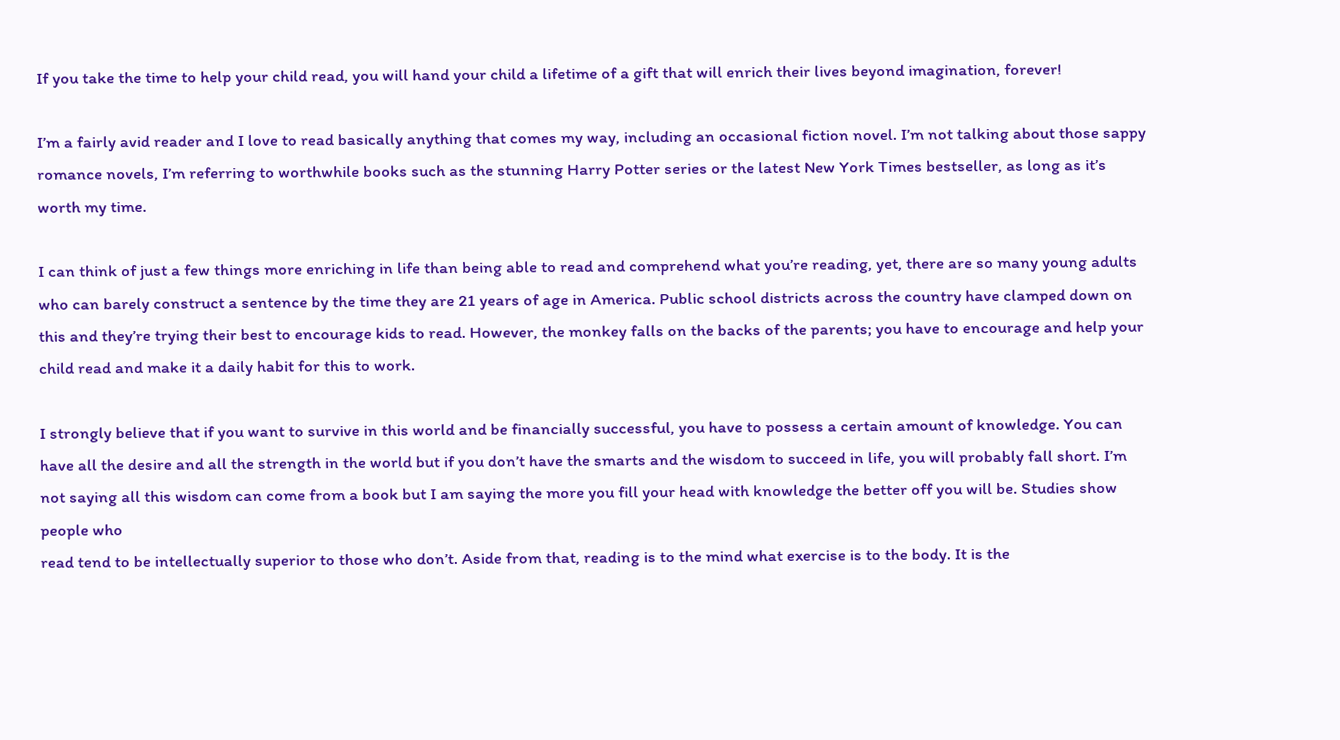If you take the time to help your child read, you will hand your child a lifetime of a gift that will enrich their lives beyond imagination, forever!

I’m a fairly avid reader and I love to read basically anything that comes my way, including an occasional fiction novel. I’m not talking about those sappy romance novels, I’m referring to worthwhile books such as the stunning Harry Potter series or the latest New York Times bestseller, as long as it’s worth my time.

I can think of just a few things more enriching in life than being able to read and comprehend what you’re reading, yet, there are so many young adults who can barely construct a sentence by the time they are 21 years of age in America. Public school districts across the country have clamped down on this and they’re trying their best to encourage kids to read. However, the monkey falls on the backs of the parents; you have to encourage and help your child read and make it a daily habit for this to work.

I strongly believe that if you want to survive in this world and be financially successful, you have to possess a certain amount of knowledge. You can have all the desire and all the strength in the world but if you don’t have the smarts and the wisdom to succeed in life, you will probably fall short. I’m not saying all this wisdom can come from a book but I am saying the more you fill your head with knowledge the better off you will be. Studies show people who
read tend to be intellectually superior to those who don’t. Aside from that, reading is to the mind what exercise is to the body. It is the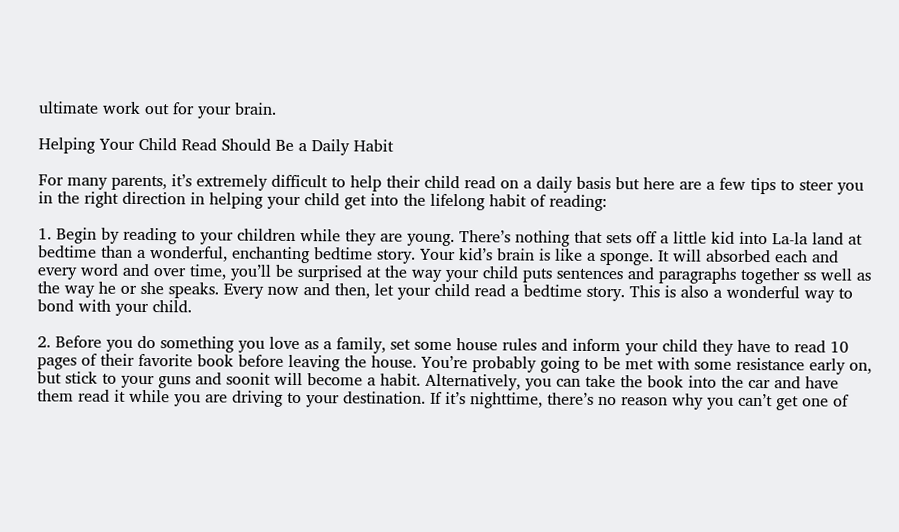ultimate work out for your brain.

Helping Your Child Read Should Be a Daily Habit

For many parents, it’s extremely difficult to help their child read on a daily basis but here are a few tips to steer you in the right direction in helping your child get into the lifelong habit of reading:

1. Begin by reading to your children while they are young. There’s nothing that sets off a little kid into La-la land at bedtime than a wonderful, enchanting bedtime story. Your kid’s brain is like a sponge. It will absorbed each and every word and over time, you’ll be surprised at the way your child puts sentences and paragraphs together ss well as the way he or she speaks. Every now and then, let your child read a bedtime story. This is also a wonderful way to bond with your child.

2. Before you do something you love as a family, set some house rules and inform your child they have to read 10 pages of their favorite book before leaving the house. You’re probably going to be met with some resistance early on, but stick to your guns and soonit will become a habit. Alternatively, you can take the book into the car and have them read it while you are driving to your destination. If it’s nighttime, there’s no reason why you can’t get one of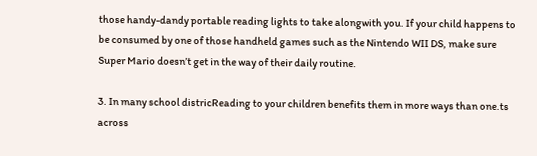those handy-dandy portable reading lights to take alongwith you. If your child happens to be consumed by one of those handheld games such as the Nintendo WII DS, make sure Super Mario doesn’t get in the way of their daily routine.

3. In many school districReading to your children benefits them in more ways than one.ts across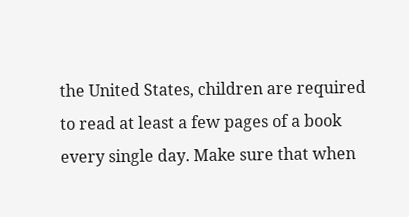the United States, children are required to read at least a few pages of a book every single day. Make sure that when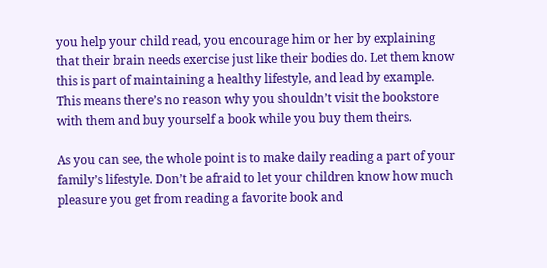you help your child read, you encourage him or her by explaining that their brain needs exercise just like their bodies do. Let them know this is part of maintaining a healthy lifestyle, and lead by example. This means there’s no reason why you shouldn’t visit the bookstore with them and buy yourself a book while you buy them theirs.

As you can see, the whole point is to make daily reading a part of your family’s lifestyle. Don’t be afraid to let your children know how much pleasure you get from reading a favorite book and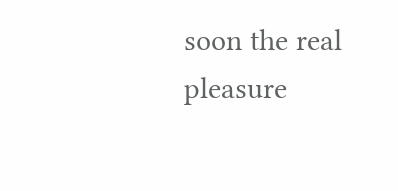soon the real pleasure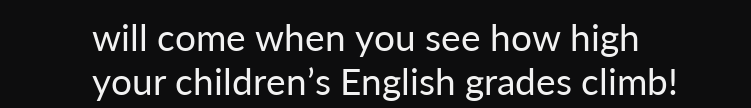will come when you see how high your children’s English grades climb!